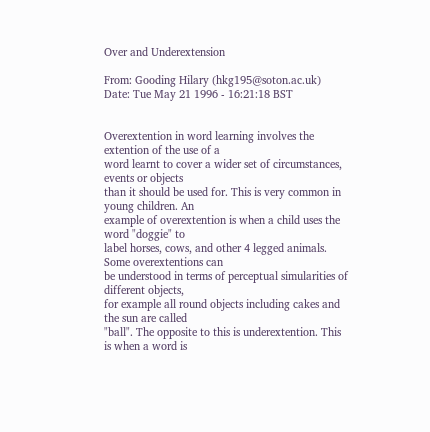Over and Underextension

From: Gooding Hilary (hkg195@soton.ac.uk)
Date: Tue May 21 1996 - 16:21:18 BST


Overextention in word learning involves the extention of the use of a
word learnt to cover a wider set of circumstances, events or objects
than it should be used for. This is very common in young children. An
example of overextention is when a child uses the word "doggie" to
label horses, cows, and other 4 legged animals. Some overextentions can
be understood in terms of perceptual simularities of different objects,
for example all round objects including cakes and the sun are called
"ball". The opposite to this is underextention. This is when a word is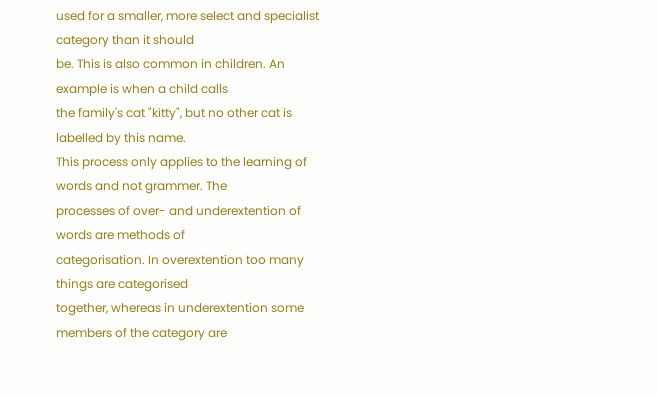used for a smaller, more select and specialist category than it should
be. This is also common in children. An example is when a child calls
the family's cat "kitty", but no other cat is labelled by this name.
This process only applies to the learning of words and not grammer. The
processes of over- and underextention of words are methods of
categorisation. In overextention too many things are categorised
together, whereas in underextention some members of the category are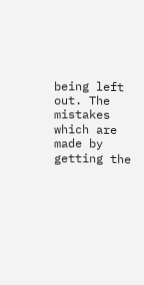being left out. The mistakes which are made by getting the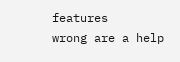features
wrong are a help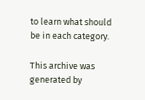to learn what should be in each category.

This archive was generated by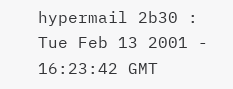hypermail 2b30 : Tue Feb 13 2001 - 16:23:42 GMT